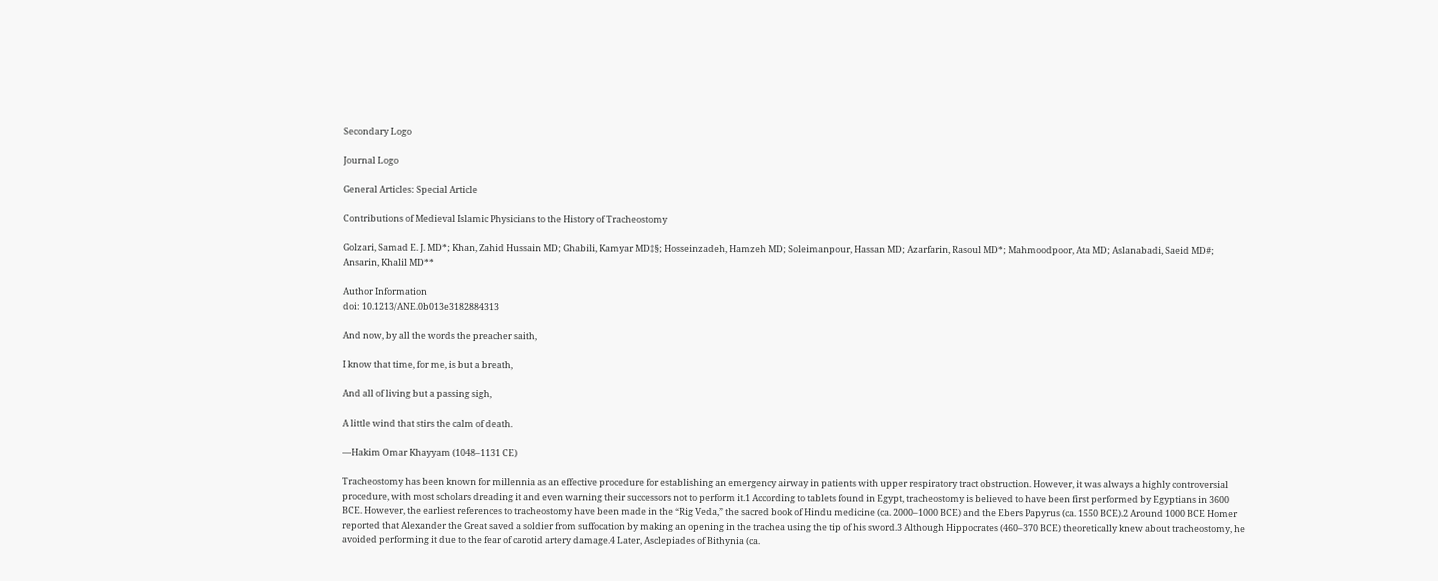Secondary Logo

Journal Logo

General Articles: Special Article

Contributions of Medieval Islamic Physicians to the History of Tracheostomy

Golzari, Samad E. J. MD*; Khan, Zahid Hussain MD; Ghabili, Kamyar MD‡§; Hosseinzadeh, Hamzeh MD; Soleimanpour, Hassan MD; Azarfarin, Rasoul MD*; Mahmoodpoor, Ata MD; Aslanabadi, Saeid MD#; Ansarin, Khalil MD**

Author Information
doi: 10.1213/ANE.0b013e3182884313

And now, by all the words the preacher saith,

I know that time, for me, is but a breath,

And all of living but a passing sigh,

A little wind that stirs the calm of death.

—Hakim Omar Khayyam (1048–1131 CE)

Tracheostomy has been known for millennia as an effective procedure for establishing an emergency airway in patients with upper respiratory tract obstruction. However, it was always a highly controversial procedure, with most scholars dreading it and even warning their successors not to perform it.1 According to tablets found in Egypt, tracheostomy is believed to have been first performed by Egyptians in 3600 BCE. However, the earliest references to tracheostomy have been made in the “Rig Veda,” the sacred book of Hindu medicine (ca. 2000–1000 BCE) and the Ebers Papyrus (ca. 1550 BCE).2 Around 1000 BCE Homer reported that Alexander the Great saved a soldier from suffocation by making an opening in the trachea using the tip of his sword.3 Although Hippocrates (460–370 BCE) theoretically knew about tracheostomy, he avoided performing it due to the fear of carotid artery damage.4 Later, Asclepiades of Bithynia (ca.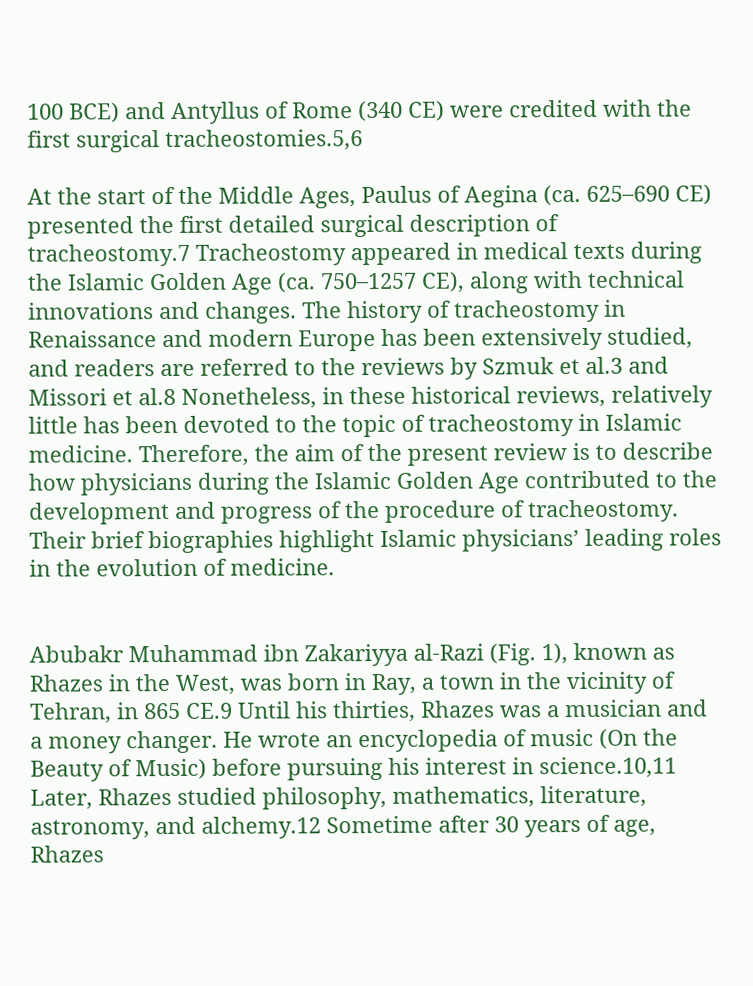100 BCE) and Antyllus of Rome (340 CE) were credited with the first surgical tracheostomies.5,6

At the start of the Middle Ages, Paulus of Aegina (ca. 625–690 CE) presented the first detailed surgical description of tracheostomy.7 Tracheostomy appeared in medical texts during the Islamic Golden Age (ca. 750–1257 CE), along with technical innovations and changes. The history of tracheostomy in Renaissance and modern Europe has been extensively studied, and readers are referred to the reviews by Szmuk et al.3 and Missori et al.8 Nonetheless, in these historical reviews, relatively little has been devoted to the topic of tracheostomy in Islamic medicine. Therefore, the aim of the present review is to describe how physicians during the Islamic Golden Age contributed to the development and progress of the procedure of tracheostomy. Their brief biographies highlight Islamic physicians’ leading roles in the evolution of medicine.


Abubakr Muhammad ibn Zakariyya al-Razi (Fig. 1), known as Rhazes in the West, was born in Ray, a town in the vicinity of Tehran, in 865 CE.9 Until his thirties, Rhazes was a musician and a money changer. He wrote an encyclopedia of music (On the Beauty of Music) before pursuing his interest in science.10,11 Later, Rhazes studied philosophy, mathematics, literature, astronomy, and alchemy.12 Sometime after 30 years of age, Rhazes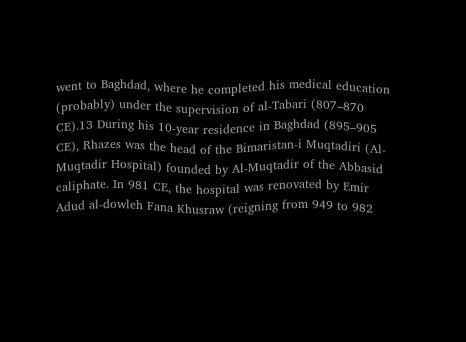went to Baghdad, where he completed his medical education (probably) under the supervision of al-Tabari (807–870 CE).13 During his 10-year residence in Baghdad (895–905 CE), Rhazes was the head of the Bimaristan-i Muqtadiri (Al-Muqtadir Hospital) founded by Al-Muqtadir of the Abbasid caliphate. In 981 CE, the hospital was renovated by Emir Adud al-dowleh Fana Khusraw (reigning from 949 to 982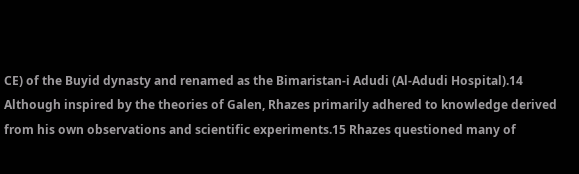CE) of the Buyid dynasty and renamed as the Bimaristan-i Adudi (Al-Adudi Hospital).14 Although inspired by the theories of Galen, Rhazes primarily adhered to knowledge derived from his own observations and scientific experiments.15 Rhazes questioned many of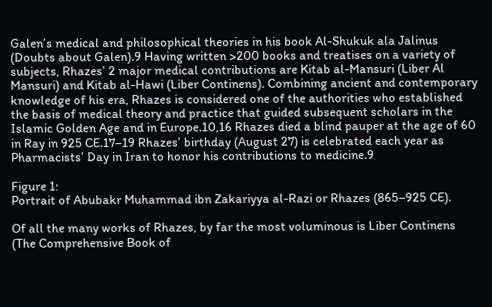Galen’s medical and philosophical theories in his book Al-Shukuk ala Jalinus (Doubts about Galen).9 Having written >200 books and treatises on a variety of subjects, Rhazes’ 2 major medical contributions are Kitab al-Mansuri (Liber Al Mansuri) and Kitab al-Hawi (Liber Continens). Combining ancient and contemporary knowledge of his era, Rhazes is considered one of the authorities who established the basis of medical theory and practice that guided subsequent scholars in the Islamic Golden Age and in Europe.10,16 Rhazes died a blind pauper at the age of 60 in Ray in 925 CE.17–19 Rhazes’ birthday (August 27) is celebrated each year as Pharmacists’ Day in Iran to honor his contributions to medicine.9

Figure 1:
Portrait of Abubakr Muhammad ibn Zakariyya al-Razi or Rhazes (865–925 CE).

Of all the many works of Rhazes, by far the most voluminous is Liber Continens (The Comprehensive Book of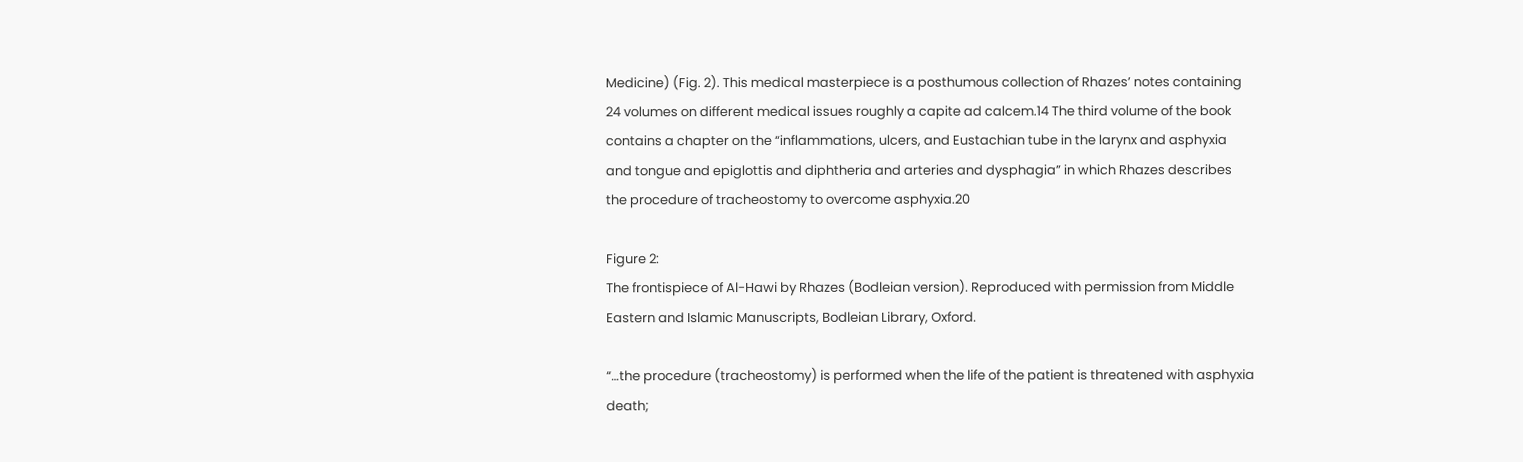Medicine) (Fig. 2). This medical masterpiece is a posthumous collection of Rhazes’ notes containing 24 volumes on different medical issues roughly a capite ad calcem.14 The third volume of the book contains a chapter on the “inflammations, ulcers, and Eustachian tube in the larynx and asphyxia and tongue and epiglottis and diphtheria and arteries and dysphagia” in which Rhazes describes the procedure of tracheostomy to overcome asphyxia.20

Figure 2:
The frontispiece of Al-Hawi by Rhazes (Bodleian version). Reproduced with permission from Middle Eastern and Islamic Manuscripts, Bodleian Library, Oxford.

“…the procedure (tracheostomy) is performed when the life of the patient is threatened with asphyxia death;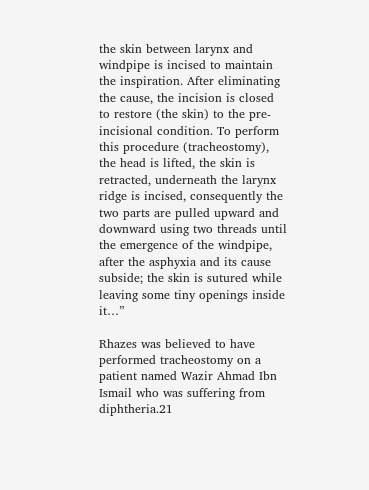the skin between larynx and windpipe is incised to maintain the inspiration. After eliminating the cause, the incision is closed to restore (the skin) to the pre-incisional condition. To perform this procedure (tracheostomy), the head is lifted, the skin is retracted, underneath the larynx ridge is incised, consequently the two parts are pulled upward and downward using two threads until the emergence of the windpipe, after the asphyxia and its cause subside; the skin is sutured while leaving some tiny openings inside it…”

Rhazes was believed to have performed tracheostomy on a patient named Wazir Ahmad Ibn Ismail who was suffering from diphtheria.21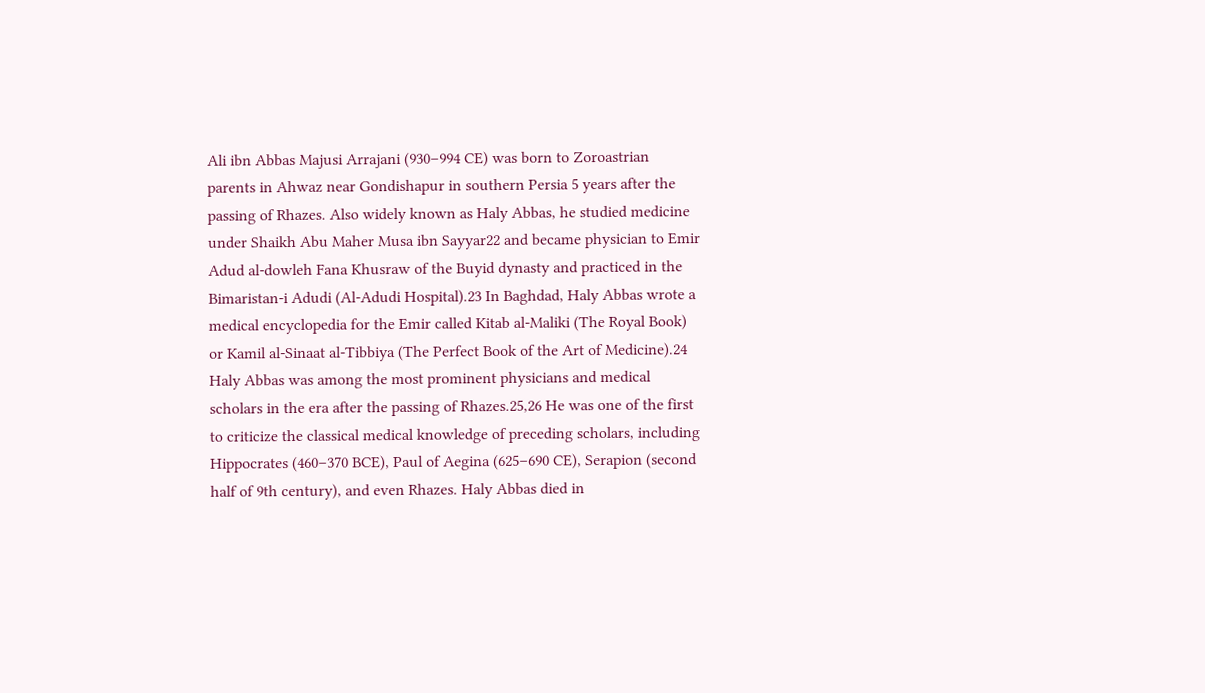Ali ibn Abbas Majusi Arrajani (930–994 CE) was born to Zoroastrian parents in Ahwaz near Gondishapur in southern Persia 5 years after the passing of Rhazes. Also widely known as Haly Abbas, he studied medicine under Shaikh Abu Maher Musa ibn Sayyar22 and became physician to Emir Adud al-dowleh Fana Khusraw of the Buyid dynasty and practiced in the Bimaristan-i Adudi (Al-Adudi Hospital).23 In Baghdad, Haly Abbas wrote a medical encyclopedia for the Emir called Kitab al-Maliki (The Royal Book) or Kamil al-Sinaat al-Tibbiya (The Perfect Book of the Art of Medicine).24 Haly Abbas was among the most prominent physicians and medical scholars in the era after the passing of Rhazes.25,26 He was one of the first to criticize the classical medical knowledge of preceding scholars, including Hippocrates (460–370 BCE), Paul of Aegina (625–690 CE), Serapion (second half of 9th century), and even Rhazes. Haly Abbas died in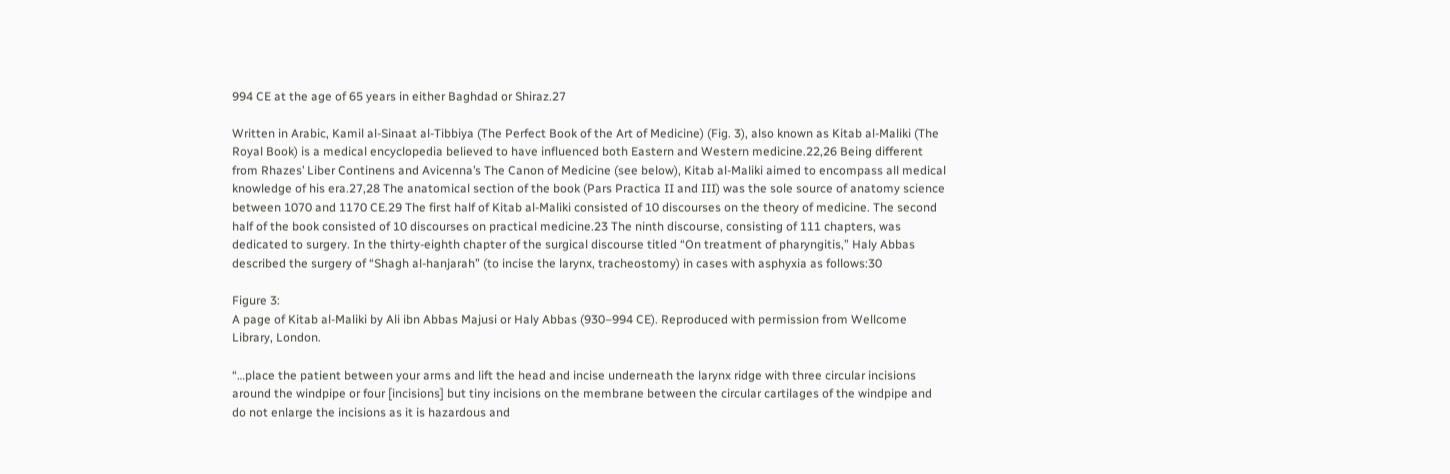994 CE at the age of 65 years in either Baghdad or Shiraz.27

Written in Arabic, Kamil al-Sinaat al-Tibbiya (The Perfect Book of the Art of Medicine) (Fig. 3), also known as Kitab al-Maliki (The Royal Book) is a medical encyclopedia believed to have influenced both Eastern and Western medicine.22,26 Being different from Rhazes’ Liber Continens and Avicenna’s The Canon of Medicine (see below), Kitab al-Maliki aimed to encompass all medical knowledge of his era.27,28 The anatomical section of the book (Pars Practica II and III) was the sole source of anatomy science between 1070 and 1170 CE.29 The first half of Kitab al-Maliki consisted of 10 discourses on the theory of medicine. The second half of the book consisted of 10 discourses on practical medicine.23 The ninth discourse, consisting of 111 chapters, was dedicated to surgery. In the thirty-eighth chapter of the surgical discourse titled “On treatment of pharyngitis,” Haly Abbas described the surgery of “Shagh al-hanjarah” (to incise the larynx, tracheostomy) in cases with asphyxia as follows:30

Figure 3:
A page of Kitab al-Maliki by Ali ibn Abbas Majusi or Haly Abbas (930–994 CE). Reproduced with permission from Wellcome Library, London.

“…place the patient between your arms and lift the head and incise underneath the larynx ridge with three circular incisions around the windpipe or four [incisions] but tiny incisions on the membrane between the circular cartilages of the windpipe and do not enlarge the incisions as it is hazardous and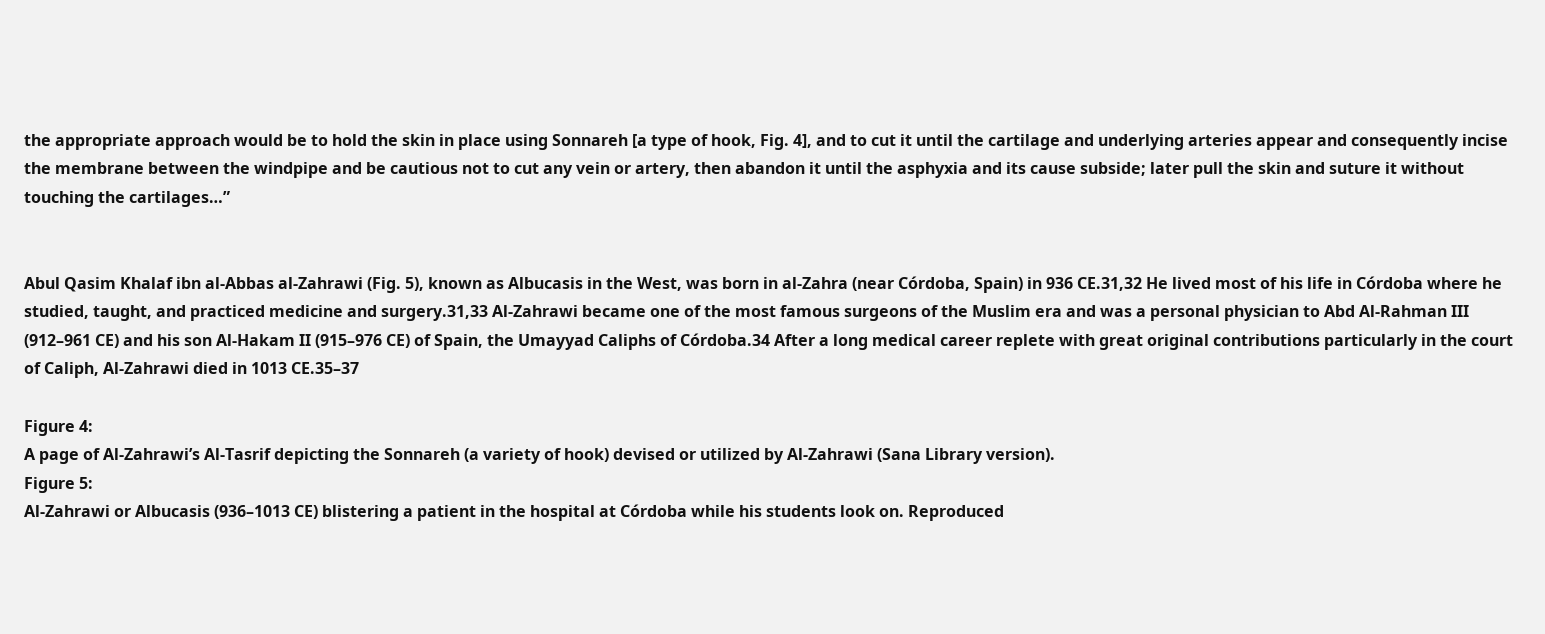the appropriate approach would be to hold the skin in place using Sonnareh [a type of hook, Fig. 4], and to cut it until the cartilage and underlying arteries appear and consequently incise the membrane between the windpipe and be cautious not to cut any vein or artery, then abandon it until the asphyxia and its cause subside; later pull the skin and suture it without touching the cartilages…”


Abul Qasim Khalaf ibn al-Abbas al-Zahrawi (Fig. 5), known as Albucasis in the West, was born in al-Zahra (near Córdoba, Spain) in 936 CE.31,32 He lived most of his life in Córdoba where he studied, taught, and practiced medicine and surgery.31,33 Al-Zahrawi became one of the most famous surgeons of the Muslim era and was a personal physician to Abd Al-Rahman III (912–961 CE) and his son Al-Hakam II (915–976 CE) of Spain, the Umayyad Caliphs of Córdoba.34 After a long medical career replete with great original contributions particularly in the court of Caliph, Al-Zahrawi died in 1013 CE.35–37

Figure 4:
A page of Al-Zahrawi’s Al-Tasrif depicting the Sonnareh (a variety of hook) devised or utilized by Al-Zahrawi (Sana Library version).
Figure 5:
Al-Zahrawi or Albucasis (936–1013 CE) blistering a patient in the hospital at Córdoba while his students look on. Reproduced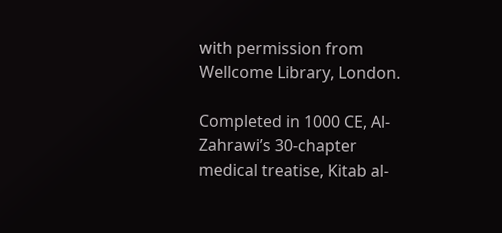with permission from Wellcome Library, London.

Completed in 1000 CE, Al-Zahrawi’s 30-chapter medical treatise, Kitab al-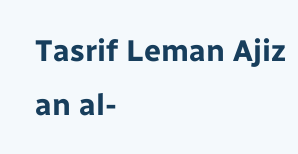Tasrif Leman Ajiz an al-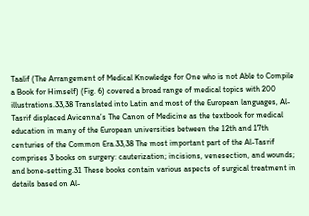Taalif (The Arrangement of Medical Knowledge for One who is not Able to Compile a Book for Himself) (Fig. 6) covered a broad range of medical topics with 200 illustrations.33,38 Translated into Latin and most of the European languages, Al-Tasrif displaced Avicenna’s The Canon of Medicine as the textbook for medical education in many of the European universities between the 12th and 17th centuries of the Common Era.33,38 The most important part of the Al-Tasrif comprises 3 books on surgery: cauterization; incisions, venesection, and wounds; and bone-setting.31 These books contain various aspects of surgical treatment in details based on Al-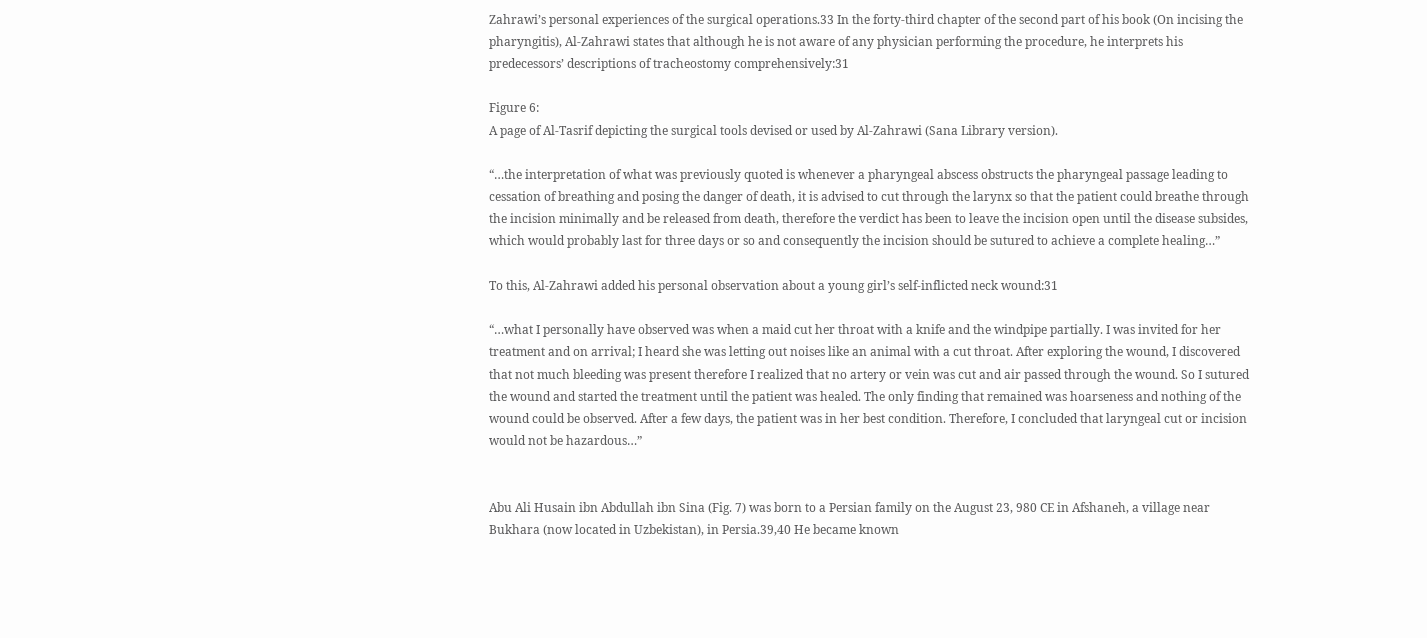Zahrawi’s personal experiences of the surgical operations.33 In the forty-third chapter of the second part of his book (On incising the pharyngitis), Al-Zahrawi states that although he is not aware of any physician performing the procedure, he interprets his predecessors’ descriptions of tracheostomy comprehensively:31

Figure 6:
A page of Al-Tasrif depicting the surgical tools devised or used by Al-Zahrawi (Sana Library version).

“…the interpretation of what was previously quoted is whenever a pharyngeal abscess obstructs the pharyngeal passage leading to cessation of breathing and posing the danger of death, it is advised to cut through the larynx so that the patient could breathe through the incision minimally and be released from death, therefore the verdict has been to leave the incision open until the disease subsides, which would probably last for three days or so and consequently the incision should be sutured to achieve a complete healing…”

To this, Al-Zahrawi added his personal observation about a young girl’s self-inflicted neck wound:31

“…what I personally have observed was when a maid cut her throat with a knife and the windpipe partially. I was invited for her treatment and on arrival; I heard she was letting out noises like an animal with a cut throat. After exploring the wound, I discovered that not much bleeding was present therefore I realized that no artery or vein was cut and air passed through the wound. So I sutured the wound and started the treatment until the patient was healed. The only finding that remained was hoarseness and nothing of the wound could be observed. After a few days, the patient was in her best condition. Therefore, I concluded that laryngeal cut or incision would not be hazardous…”


Abu Ali Husain ibn Abdullah ibn Sina (Fig. 7) was born to a Persian family on the August 23, 980 CE in Afshaneh, a village near Bukhara (now located in Uzbekistan), in Persia.39,40 He became known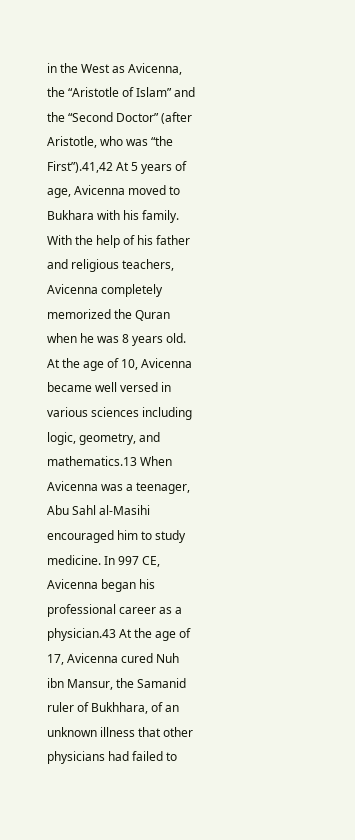in the West as Avicenna, the “Aristotle of Islam” and the “Second Doctor” (after Aristotle, who was “the First”).41,42 At 5 years of age, Avicenna moved to Bukhara with his family. With the help of his father and religious teachers, Avicenna completely memorized the Quran when he was 8 years old. At the age of 10, Avicenna became well versed in various sciences including logic, geometry, and mathematics.13 When Avicenna was a teenager, Abu Sahl al-Masihi encouraged him to study medicine. In 997 CE, Avicenna began his professional career as a physician.43 At the age of 17, Avicenna cured Nuh ibn Mansur, the Samanid ruler of Bukhhara, of an unknown illness that other physicians had failed to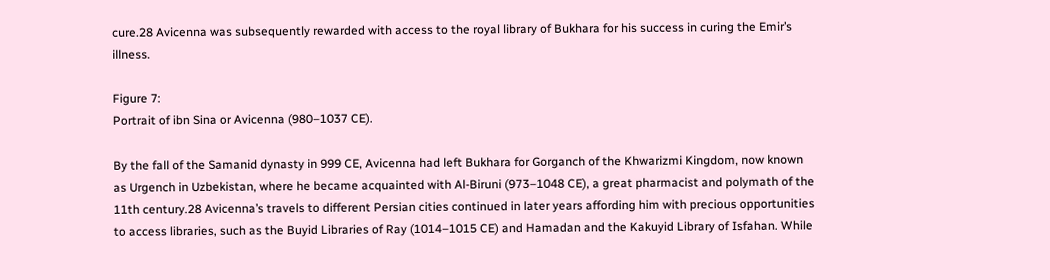cure.28 Avicenna was subsequently rewarded with access to the royal library of Bukhara for his success in curing the Emir’s illness.

Figure 7:
Portrait of ibn Sina or Avicenna (980–1037 CE).

By the fall of the Samanid dynasty in 999 CE, Avicenna had left Bukhara for Gorganch of the Khwarizmi Kingdom, now known as Urgench in Uzbekistan, where he became acquainted with Al-Biruni (973–1048 CE), a great pharmacist and polymath of the 11th century.28 Avicenna’s travels to different Persian cities continued in later years affording him with precious opportunities to access libraries, such as the Buyid Libraries of Ray (1014–1015 CE) and Hamadan and the Kakuyid Library of Isfahan. While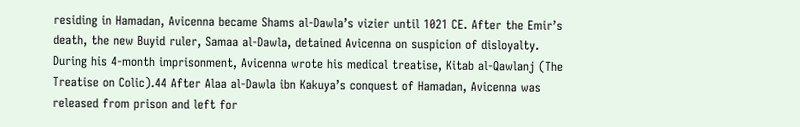residing in Hamadan, Avicenna became Shams al-Dawla’s vizier until 1021 CE. After the Emir’s death, the new Buyid ruler, Samaa al-Dawla, detained Avicenna on suspicion of disloyalty. During his 4-month imprisonment, Avicenna wrote his medical treatise, Kitab al-Qawlanj (The Treatise on Colic).44 After Alaa al-Dawla ibn Kakuya’s conquest of Hamadan, Avicenna was released from prison and left for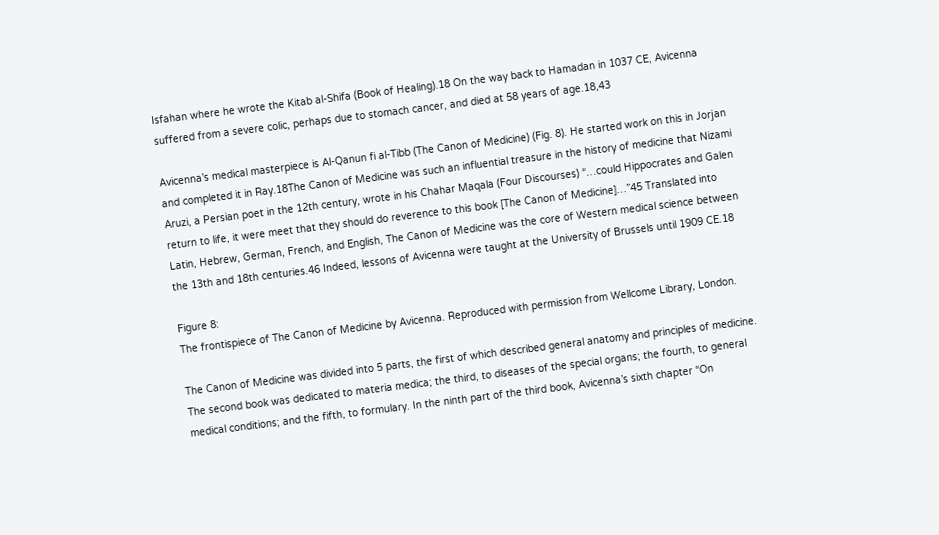Isfahan where he wrote the Kitab al-Shifa (Book of Healing).18 On the way back to Hamadan in 1037 CE, Avicenna suffered from a severe colic, perhaps due to stomach cancer, and died at 58 years of age.18,43

Avicenna’s medical masterpiece is Al-Qanun fi al-Tibb (The Canon of Medicine) (Fig. 8). He started work on this in Jorjan and completed it in Ray.18The Canon of Medicine was such an influential treasure in the history of medicine that Nizami Aruzi, a Persian poet in the 12th century, wrote in his Chahar Maqala (Four Discourses) “…could Hippocrates and Galen return to life, it were meet that they should do reverence to this book [The Canon of Medicine]…”45 Translated into Latin, Hebrew, German, French, and English, The Canon of Medicine was the core of Western medical science between the 13th and 18th centuries.46 Indeed, lessons of Avicenna were taught at the University of Brussels until 1909 CE.18

Figure 8:
The frontispiece of The Canon of Medicine by Avicenna. Reproduced with permission from Wellcome Library, London.

The Canon of Medicine was divided into 5 parts, the first of which described general anatomy and principles of medicine. The second book was dedicated to materia medica; the third, to diseases of the special organs; the fourth, to general medical conditions; and the fifth, to formulary. In the ninth part of the third book, Avicenna’s sixth chapter “On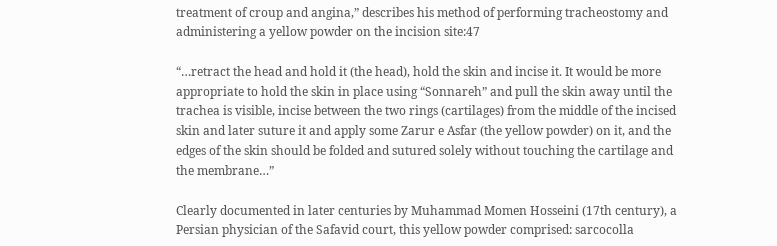treatment of croup and angina,” describes his method of performing tracheostomy and administering a yellow powder on the incision site:47

“…retract the head and hold it (the head), hold the skin and incise it. It would be more appropriate to hold the skin in place using “Sonnareh” and pull the skin away until the trachea is visible, incise between the two rings (cartilages) from the middle of the incised skin and later suture it and apply some Zarur e Asfar (the yellow powder) on it, and the edges of the skin should be folded and sutured solely without touching the cartilage and the membrane…”

Clearly documented in later centuries by Muhammad Momen Hosseini (17th century), a Persian physician of the Safavid court, this yellow powder comprised: sarcocolla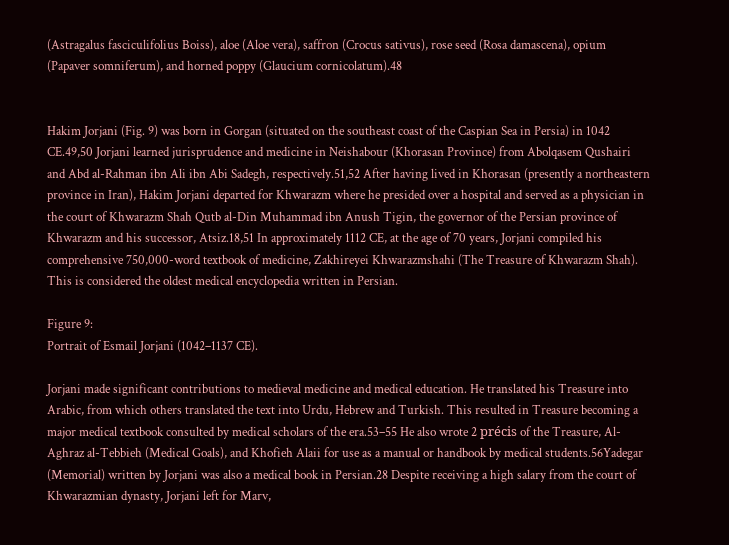(Astragalus fasciculifolius Boiss), aloe (Aloe vera), saffron (Crocus sativus), rose seed (Rosa damascena), opium (Papaver somniferum), and horned poppy (Glaucium cornicolatum).48


Hakim Jorjani (Fig. 9) was born in Gorgan (situated on the southeast coast of the Caspian Sea in Persia) in 1042 CE.49,50 Jorjani learned jurisprudence and medicine in Neishabour (Khorasan Province) from Abolqasem Qushairi and Abd al-Rahman ibn Ali ibn Abi Sadegh, respectively.51,52 After having lived in Khorasan (presently a northeastern province in Iran), Hakim Jorjani departed for Khwarazm where he presided over a hospital and served as a physician in the court of Khwarazm Shah Qutb al-Din Muhammad ibn Anush Tigin, the governor of the Persian province of Khwarazm and his successor, Atsiz.18,51 In approximately 1112 CE, at the age of 70 years, Jorjani compiled his comprehensive 750,000-word textbook of medicine, Zakhireyei Khwarazmshahi (The Treasure of Khwarazm Shah). This is considered the oldest medical encyclopedia written in Persian.

Figure 9:
Portrait of Esmail Jorjani (1042–1137 CE).

Jorjani made significant contributions to medieval medicine and medical education. He translated his Treasure into Arabic, from which others translated the text into Urdu, Hebrew and Turkish. This resulted in Treasure becoming a major medical textbook consulted by medical scholars of the era.53–55 He also wrote 2 précis of the Treasure, Al-Aghraz al-Tebbieh (Medical Goals), and Khofieh Alaii for use as a manual or handbook by medical students.56Yadegar (Memorial) written by Jorjani was also a medical book in Persian.28 Despite receiving a high salary from the court of Khwarazmian dynasty, Jorjani left for Marv,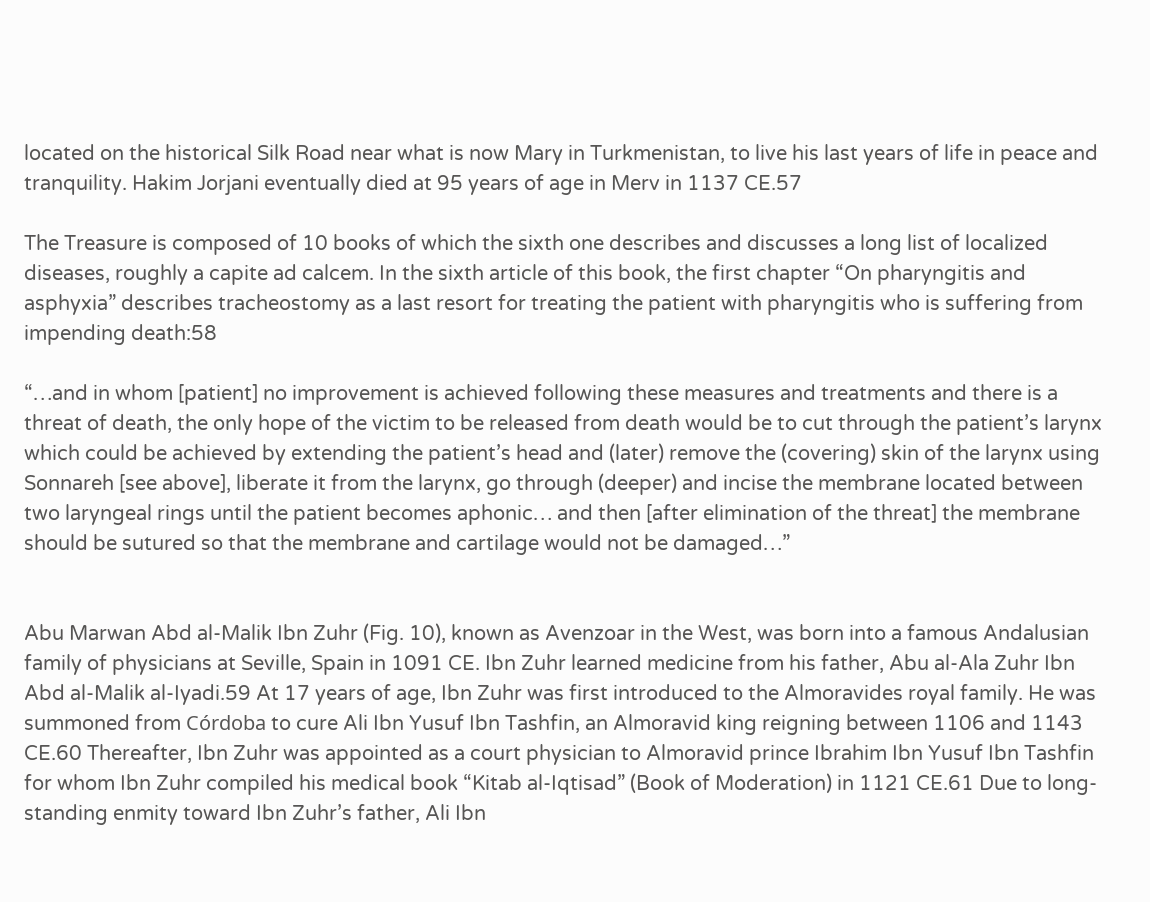located on the historical Silk Road near what is now Mary in Turkmenistan, to live his last years of life in peace and tranquility. Hakim Jorjani eventually died at 95 years of age in Merv in 1137 CE.57

The Treasure is composed of 10 books of which the sixth one describes and discusses a long list of localized diseases, roughly a capite ad calcem. In the sixth article of this book, the first chapter “On pharyngitis and asphyxia” describes tracheostomy as a last resort for treating the patient with pharyngitis who is suffering from impending death:58

“…and in whom [patient] no improvement is achieved following these measures and treatments and there is a threat of death, the only hope of the victim to be released from death would be to cut through the patient’s larynx which could be achieved by extending the patient’s head and (later) remove the (covering) skin of the larynx using Sonnareh [see above], liberate it from the larynx, go through (deeper) and incise the membrane located between two laryngeal rings until the patient becomes aphonic… and then [after elimination of the threat] the membrane should be sutured so that the membrane and cartilage would not be damaged…”


Abu Marwan Abd al-Malik Ibn Zuhr (Fig. 10), known as Avenzoar in the West, was born into a famous Andalusian family of physicians at Seville, Spain in 1091 CE. Ibn Zuhr learned medicine from his father, Abu al-Ala Zuhr Ibn Abd al-Malik al-Iyadi.59 At 17 years of age, Ibn Zuhr was first introduced to the Almoravides royal family. He was summoned from Córdoba to cure Ali Ibn Yusuf Ibn Tashfin, an Almoravid king reigning between 1106 and 1143 CE.60 Thereafter, Ibn Zuhr was appointed as a court physician to Almoravid prince Ibrahim Ibn Yusuf Ibn Tashfin for whom Ibn Zuhr compiled his medical book “Kitab al-Iqtisad” (Book of Moderation) in 1121 CE.61 Due to long-standing enmity toward Ibn Zuhr’s father, Ali Ibn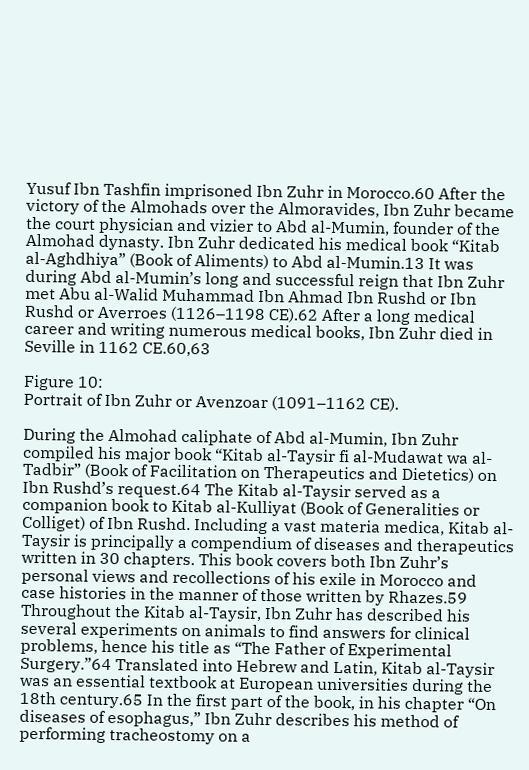Yusuf Ibn Tashfin imprisoned Ibn Zuhr in Morocco.60 After the victory of the Almohads over the Almoravides, Ibn Zuhr became the court physician and vizier to Abd al-Mumin, founder of the Almohad dynasty. Ibn Zuhr dedicated his medical book “Kitab al-Aghdhiya” (Book of Aliments) to Abd al-Mumin.13 It was during Abd al-Mumin’s long and successful reign that Ibn Zuhr met Abu al-Walid Muhammad Ibn Ahmad Ibn Rushd or Ibn Rushd or Averroes (1126–1198 CE).62 After a long medical career and writing numerous medical books, Ibn Zuhr died in Seville in 1162 CE.60,63

Figure 10:
Portrait of Ibn Zuhr or Avenzoar (1091–1162 CE).

During the Almohad caliphate of Abd al-Mumin, Ibn Zuhr compiled his major book “Kitab al-Taysir fi al-Mudawat wa al-Tadbir” (Book of Facilitation on Therapeutics and Dietetics) on Ibn Rushd’s request.64 The Kitab al-Taysir served as a companion book to Kitab al-Kulliyat (Book of Generalities or Colliget) of Ibn Rushd. Including a vast materia medica, Kitab al-Taysir is principally a compendium of diseases and therapeutics written in 30 chapters. This book covers both Ibn Zuhr’s personal views and recollections of his exile in Morocco and case histories in the manner of those written by Rhazes.59 Throughout the Kitab al-Taysir, Ibn Zuhr has described his several experiments on animals to find answers for clinical problems, hence his title as “The Father of Experimental Surgery.”64 Translated into Hebrew and Latin, Kitab al-Taysir was an essential textbook at European universities during the 18th century.65 In the first part of the book, in his chapter “On diseases of esophagus,” Ibn Zuhr describes his method of performing tracheostomy on a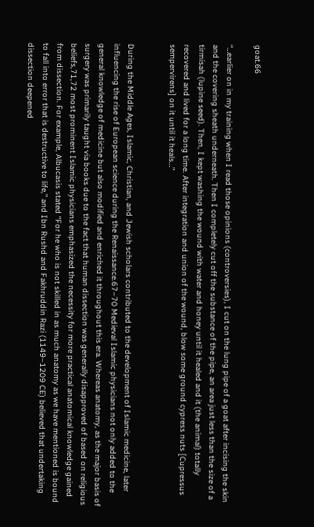goat.66

“…earlier on in my training when I read those opinions (controversies), I cut on the lung pipe of a goat after incising the skin and the covering sheath underneath. Then I completely cut off the substance of the pipe, an area just less than the size of a tirmisah (lupine seed). Then, I kept washing the wound with water and honey until it healed and it (the animal) totally recovered and lived for a long time. After integration and union of the wound, blow some ground cypress nuts [Cupressus sempervirens] on it until it heals…”


During the Middle Ages, Islamic, Christian, and Jewish scholars contributed to the development of Islamic medicine, later influencing the rise of European science during the Renaissance.67–70 Medieval Islamic physicians not only added to the general knowledge of medicine but also modified and enriched it throughout this era. Whereas anatomy, as the major basis of surgery was primarily taught via books due to the fact that human dissection was generally disapproved of based on religious beliefs,71,72 most prominent Islamic physicians emphasized the necessity for more practical anatomical knowledge gained from dissection. For example, Albucasis stated “For he who is not skilled in as much anatomy as we have mentioned is bound to fall into error that is destructive to life,” and Ibn Rushd and Fakhruddin Razi (1149–1209 CE) believed that undertaking dissection deepened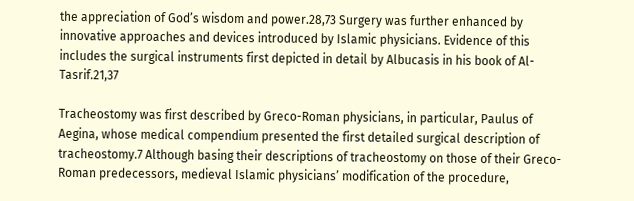the appreciation of God’s wisdom and power.28,73 Surgery was further enhanced by innovative approaches and devices introduced by Islamic physicians. Evidence of this includes the surgical instruments first depicted in detail by Albucasis in his book of Al-Tasrif.21,37

Tracheostomy was first described by Greco-Roman physicians, in particular, Paulus of Aegina, whose medical compendium presented the first detailed surgical description of tracheostomy.7 Although basing their descriptions of tracheostomy on those of their Greco-Roman predecessors, medieval Islamic physicians’ modification of the procedure,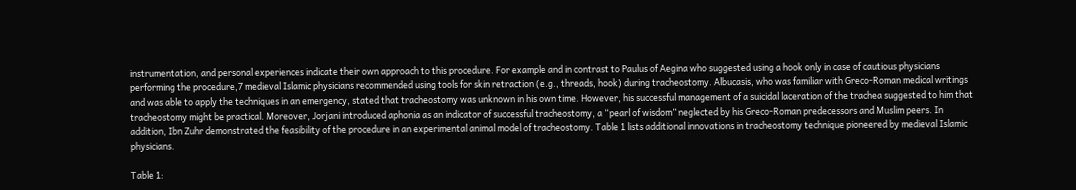instrumentation, and personal experiences indicate their own approach to this procedure. For example and in contrast to Paulus of Aegina who suggested using a hook only in case of cautious physicians performing the procedure,7 medieval Islamic physicians recommended using tools for skin retraction (e.g., threads, hook) during tracheostomy. Albucasis, who was familiar with Greco-Roman medical writings and was able to apply the techniques in an emergency, stated that tracheostomy was unknown in his own time. However, his successful management of a suicidal laceration of the trachea suggested to him that tracheostomy might be practical. Moreover, Jorjani introduced aphonia as an indicator of successful tracheostomy, a “pearl of wisdom” neglected by his Greco-Roman predecessors and Muslim peers. In addition, Ibn Zuhr demonstrated the feasibility of the procedure in an experimental animal model of tracheostomy. Table 1 lists additional innovations in tracheostomy technique pioneered by medieval Islamic physicians.

Table 1: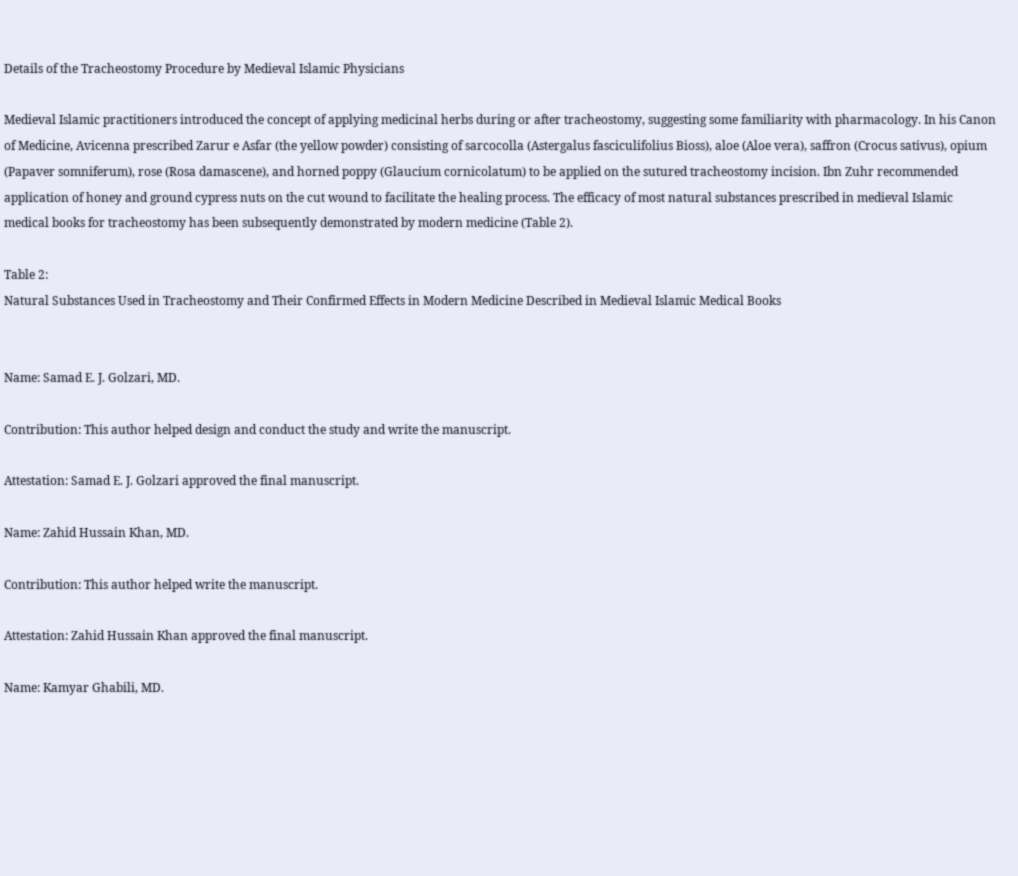Details of the Tracheostomy Procedure by Medieval Islamic Physicians

Medieval Islamic practitioners introduced the concept of applying medicinal herbs during or after tracheostomy, suggesting some familiarity with pharmacology. In his Canon of Medicine, Avicenna prescribed Zarur e Asfar (the yellow powder) consisting of sarcocolla (Astergalus fasciculifolius Bioss), aloe (Aloe vera), saffron (Crocus sativus), opium (Papaver somniferum), rose (Rosa damascene), and horned poppy (Glaucium cornicolatum) to be applied on the sutured tracheostomy incision. Ibn Zuhr recommended application of honey and ground cypress nuts on the cut wound to facilitate the healing process. The efficacy of most natural substances prescribed in medieval Islamic medical books for tracheostomy has been subsequently demonstrated by modern medicine (Table 2).

Table 2:
Natural Substances Used in Tracheostomy and Their Confirmed Effects in Modern Medicine Described in Medieval Islamic Medical Books


Name: Samad E. J. Golzari, MD.

Contribution: This author helped design and conduct the study and write the manuscript.

Attestation: Samad E. J. Golzari approved the final manuscript.

Name: Zahid Hussain Khan, MD.

Contribution: This author helped write the manuscript.

Attestation: Zahid Hussain Khan approved the final manuscript.

Name: Kamyar Ghabili, MD.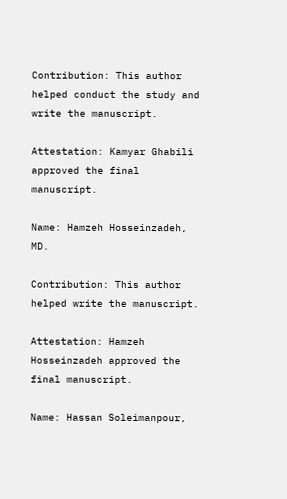Contribution: This author helped conduct the study and write the manuscript.

Attestation: Kamyar Ghabili approved the final manuscript.

Name: Hamzeh Hosseinzadeh, MD.

Contribution: This author helped write the manuscript.

Attestation: Hamzeh Hosseinzadeh approved the final manuscript.

Name: Hassan Soleimanpour,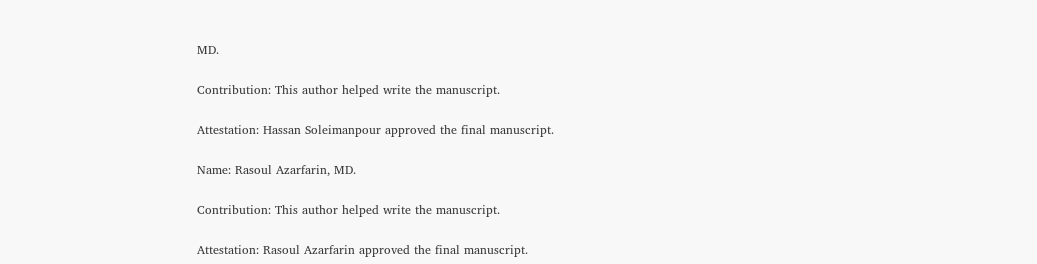MD.

Contribution: This author helped write the manuscript.

Attestation: Hassan Soleimanpour approved the final manuscript.

Name: Rasoul Azarfarin, MD.

Contribution: This author helped write the manuscript.

Attestation: Rasoul Azarfarin approved the final manuscript.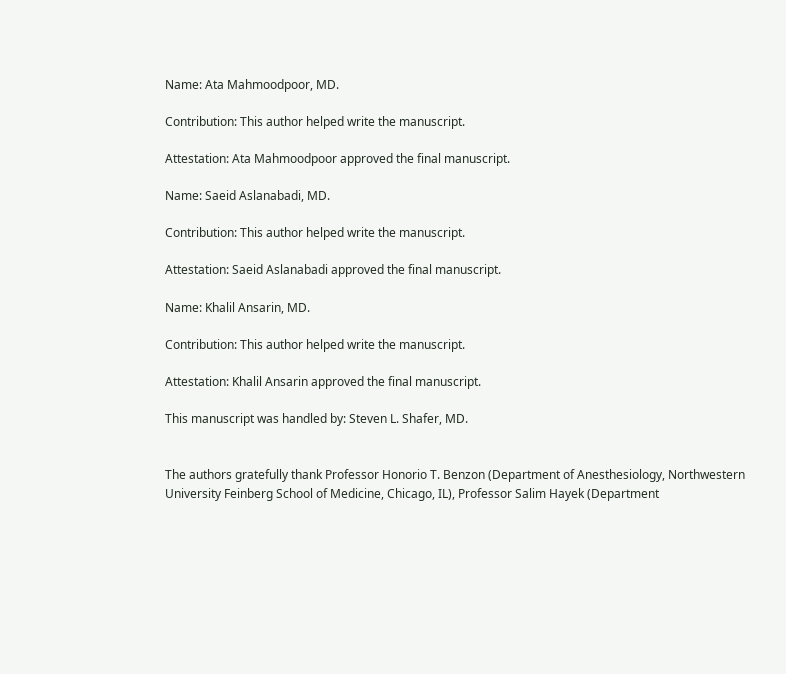Name: Ata Mahmoodpoor, MD.

Contribution: This author helped write the manuscript.

Attestation: Ata Mahmoodpoor approved the final manuscript.

Name: Saeid Aslanabadi, MD.

Contribution: This author helped write the manuscript.

Attestation: Saeid Aslanabadi approved the final manuscript.

Name: Khalil Ansarin, MD.

Contribution: This author helped write the manuscript.

Attestation: Khalil Ansarin approved the final manuscript.

This manuscript was handled by: Steven L. Shafer, MD.


The authors gratefully thank Professor Honorio T. Benzon (Department of Anesthesiology, Northwestern University Feinberg School of Medicine, Chicago, IL), Professor Salim Hayek (Department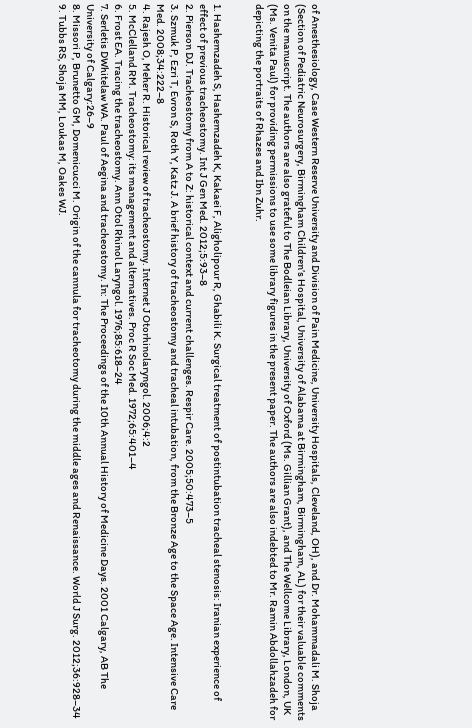of Anesthesiology, Case Western Reserve University and Division of Pain Medicine, University Hospitals, Cleveland, OH), and Dr. Mohammadali M. Shoja (Section of Pediatric Neurosurgery, Birmingham Children’s Hospital, University of Alabama at Birmingham, Birmingham, AL) for their valuable comments on the manuscript. The authors are also grateful to The Bodleian Library, University of Oxford (Ms. Gillian Grant), and The Wellcome Library, London, UK (Ms. Venita Paul) for providing permissions to use some library figures in the present paper. The authors are also indebted to Mr. Ramin Abdollahzadeh for depicting the portraits of Rhazes and Ibn Zuhr.


1. Hashemzadeh S, Hashemzadeh K, Kakaei F, Aligholipour R, Ghabili K. Surgical treatment of postintubation tracheal stenosis: Iranian experience of effect of previous tracheostomy. Int J Gen Med. 2012;5:93–8
2. Pierson DJ. Tracheostomy from A to Z: historical context and current challenges. Respir Care. 2005;50:473–5
3. Szmuk P, Ezri T, Evron S, Roth Y, Katz J. A brief history of tracheostomy and tracheal intubation, from the Bronze Age to the Space Age. Intensive Care Med. 2008;34:222–8
4. Rajesh O, Meher R. Historical review of tracheostomy. Internet J Otorhinolaryngol. 2006;4:2
5. McClelland RM. Tracheostomy: its management and alternatives. Proc R Soc Med. 1972;65:401–4
6. Frost EA. Tracing the tracheostomy. Ann Otol Rhinol Laryngol. 1976;85:618–24
7. Serletis DWhitelaw WA. Paul of Aegina and tracheostomy. In: The Proceedings of the 10th Annual History of Medicine Days. 2001 Calgary, AB The University of Calgary:26–9
8. Missori P, Brunetto GM, Domenicucci M. Origin of the cannula for tracheotomy during the middle ages and Renaissance. World J Surg. 2012;36:928–34
9. Tubbs RS, Shoja MM, Loukas M, Oakes WJ.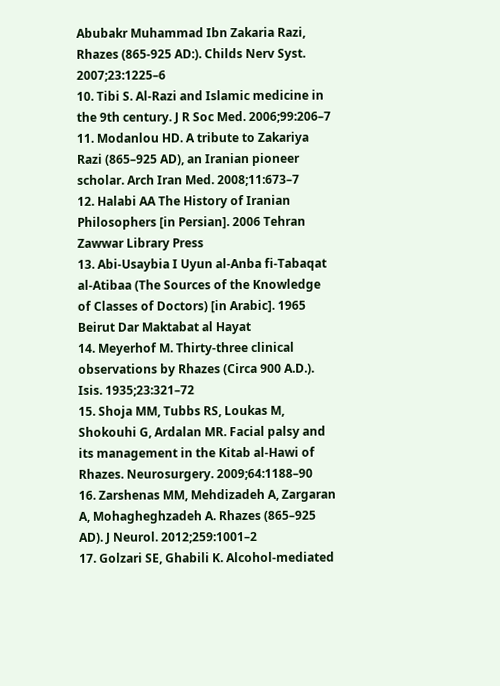Abubakr Muhammad Ibn Zakaria Razi, Rhazes (865-925 AD:). Childs Nerv Syst. 2007;23:1225–6
10. Tibi S. Al-Razi and Islamic medicine in the 9th century. J R Soc Med. 2006;99:206–7
11. Modanlou HD. A tribute to Zakariya Razi (865–925 AD), an Iranian pioneer scholar. Arch Iran Med. 2008;11:673–7
12. Halabi AA The History of Iranian Philosophers [in Persian]. 2006 Tehran Zawwar Library Press
13. Abi-Usaybia I Uyun al-Anba fi-Tabaqat al-Atibaa (The Sources of the Knowledge of Classes of Doctors) [in Arabic]. 1965 Beirut Dar Maktabat al Hayat
14. Meyerhof M. Thirty-three clinical observations by Rhazes (Circa 900 A.D.). Isis. 1935;23:321–72
15. Shoja MM, Tubbs RS, Loukas M, Shokouhi G, Ardalan MR. Facial palsy and its management in the Kitab al-Hawi of Rhazes. Neurosurgery. 2009;64:1188–90
16. Zarshenas MM, Mehdizadeh A, Zargaran A, Mohagheghzadeh A. Rhazes (865–925 AD). J Neurol. 2012;259:1001–2
17. Golzari SE, Ghabili K. Alcohol-mediated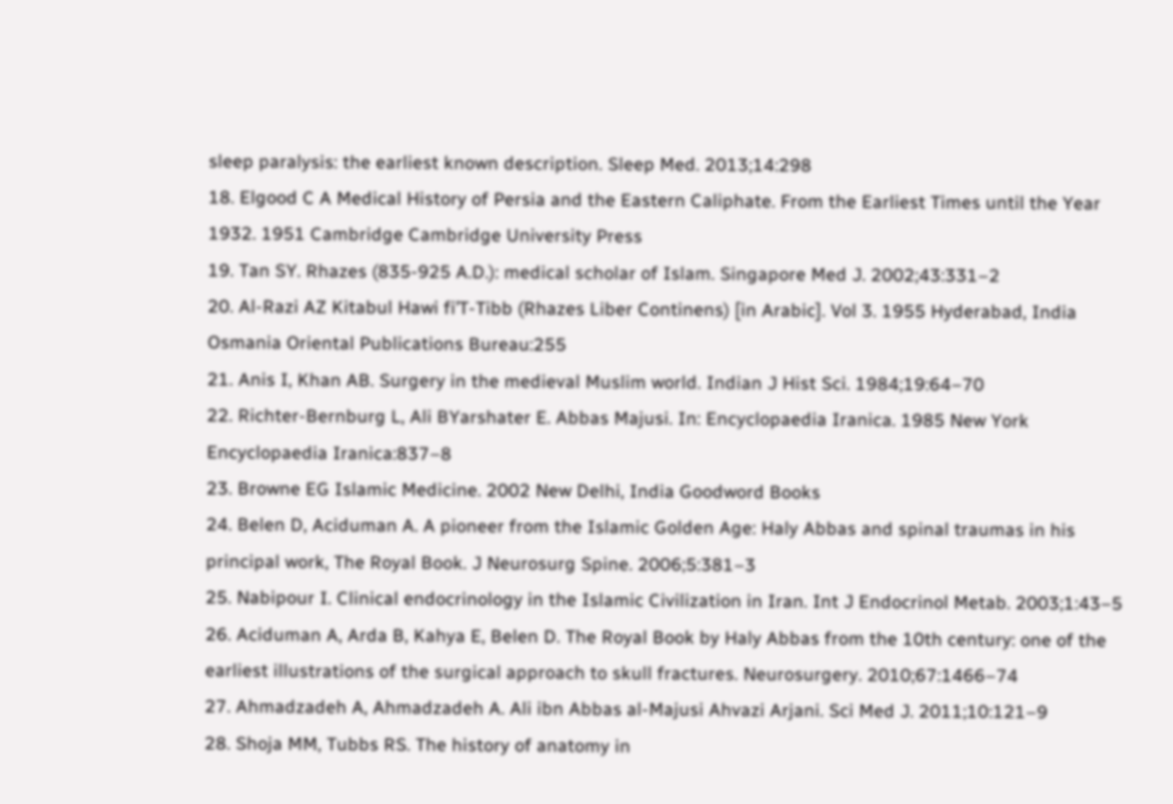sleep paralysis: the earliest known description. Sleep Med. 2013;14:298
18. Elgood C A Medical History of Persia and the Eastern Caliphate. From the Earliest Times until the Year 1932. 1951 Cambridge Cambridge University Press
19. Tan SY. Rhazes (835-925 A.D.): medical scholar of Islam. Singapore Med J. 2002;43:331–2
20. Al-Razi AZ Kitabul Hawi fi’T-Tibb (Rhazes Liber Continens) [in Arabic]. Vol 3. 1955 Hyderabad, India Osmania Oriental Publications Bureau:255
21. Anis I, Khan AB. Surgery in the medieval Muslim world. Indian J Hist Sci. 1984;19:64–70
22. Richter-Bernburg L, Ali BYarshater E. Abbas Majusi. In: Encyclopaedia Iranica. 1985 New York Encyclopaedia Iranica:837–8
23. Browne EG Islamic Medicine. 2002 New Delhi, India Goodword Books
24. Belen D, Aciduman A. A pioneer from the Islamic Golden Age: Haly Abbas and spinal traumas in his principal work, The Royal Book. J Neurosurg Spine. 2006;5:381–3
25. Nabipour I. Clinical endocrinology in the Islamic Civilization in Iran. Int J Endocrinol Metab. 2003;1:43–5
26. Aciduman A, Arda B, Kahya E, Belen D. The Royal Book by Haly Abbas from the 10th century: one of the earliest illustrations of the surgical approach to skull fractures. Neurosurgery. 2010;67:1466–74
27. Ahmadzadeh A, Ahmadzadeh A. Ali ibn Abbas al-Majusi Ahvazi Arjani. Sci Med J. 2011;10:121–9
28. Shoja MM, Tubbs RS. The history of anatomy in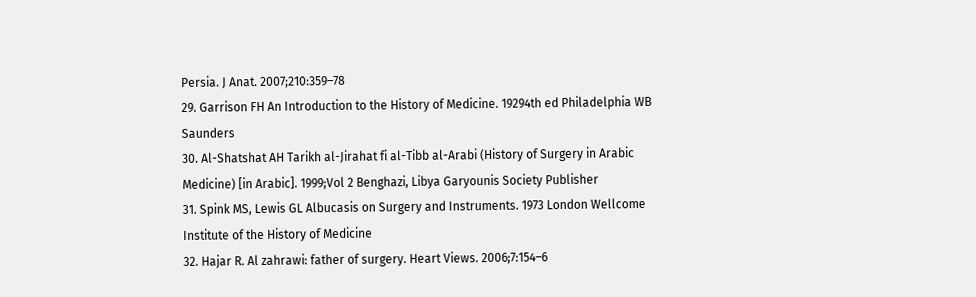Persia. J Anat. 2007;210:359–78
29. Garrison FH An Introduction to the History of Medicine. 19294th ed Philadelphia WB Saunders
30. Al-Shatshat AH Tarikh al-Jirahat fi al-Tibb al-Arabi (History of Surgery in Arabic Medicine) [in Arabic]. 1999;Vol 2 Benghazi, Libya Garyounis Society Publisher
31. Spink MS, Lewis GL Albucasis on Surgery and Instruments. 1973 London Wellcome Institute of the History of Medicine
32. Hajar R. Al zahrawi: father of surgery. Heart Views. 2006;7:154–6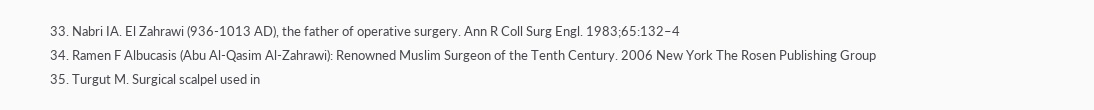33. Nabri IA. El Zahrawi (936-1013 AD), the father of operative surgery. Ann R Coll Surg Engl. 1983;65:132–4
34. Ramen F Albucasis (Abu Al-Qasim Al-Zahrawi): Renowned Muslim Surgeon of the Tenth Century. 2006 New York The Rosen Publishing Group
35. Turgut M. Surgical scalpel used in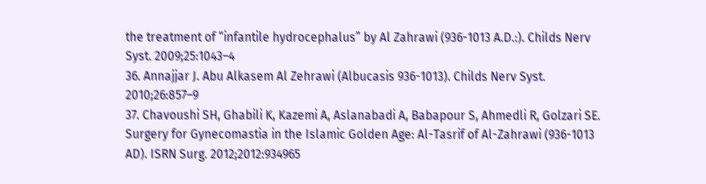the treatment of “infantile hydrocephalus” by Al Zahrawi (936-1013 A.D.:). Childs Nerv Syst. 2009;25:1043–4
36. Annajjar J. Abu Alkasem Al Zehrawi (Albucasis 936-1013). Childs Nerv Syst. 2010;26:857–9
37. Chavoushi SH, Ghabili K, Kazemi A, Aslanabadi A, Babapour S, Ahmedli R, Golzari SE. Surgery for Gynecomastia in the Islamic Golden Age: Al-Tasrif of Al-Zahrawi (936-1013 AD). ISRN Surg. 2012;2012:934965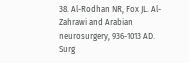38. Al-Rodhan NR, Fox JL. Al-Zahrawi and Arabian neurosurgery, 936-1013 AD. Surg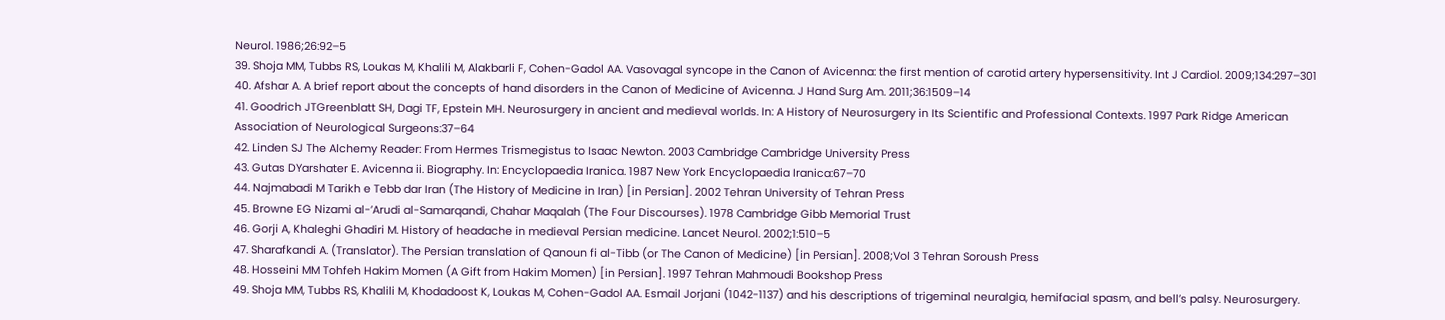Neurol. 1986;26:92–5
39. Shoja MM, Tubbs RS, Loukas M, Khalili M, Alakbarli F, Cohen-Gadol AA. Vasovagal syncope in the Canon of Avicenna: the first mention of carotid artery hypersensitivity. Int J Cardiol. 2009;134:297–301
40. Afshar A. A brief report about the concepts of hand disorders in the Canon of Medicine of Avicenna. J Hand Surg Am. 2011;36:1509–14
41. Goodrich JTGreenblatt SH, Dagi TF, Epstein MH. Neurosurgery in ancient and medieval worlds. In: A History of Neurosurgery in Its Scientific and Professional Contexts. 1997 Park Ridge American Association of Neurological Surgeons:37–64
42. Linden SJ The Alchemy Reader: From Hermes Trismegistus to Isaac Newton. 2003 Cambridge Cambridge University Press
43. Gutas DYarshater E. Avicenna ii. Biography. In: Encyclopaedia Iranica. 1987 New York Encyclopaedia Iranica:67–70
44. Najmabadi M Tarikh e Tebb dar Iran (The History of Medicine in Iran) [in Persian]. 2002 Tehran University of Tehran Press
45. Browne EG Nizami al-’Arudi al-Samarqandi, Chahar Maqalah (The Four Discourses). 1978 Cambridge Gibb Memorial Trust
46. Gorji A, Khaleghi Ghadiri M. History of headache in medieval Persian medicine. Lancet Neurol. 2002;1:510–5
47. Sharafkandi A. (Translator). The Persian translation of Qanoun fi al-Tibb (or The Canon of Medicine) [in Persian]. 2008;Vol 3 Tehran Soroush Press
48. Hosseini MM Tohfeh Hakim Momen (A Gift from Hakim Momen) [in Persian]. 1997 Tehran Mahmoudi Bookshop Press
49. Shoja MM, Tubbs RS, Khalili M, Khodadoost K, Loukas M, Cohen-Gadol AA. Esmail Jorjani (1042-1137) and his descriptions of trigeminal neuralgia, hemifacial spasm, and bell’s palsy. Neurosurgery.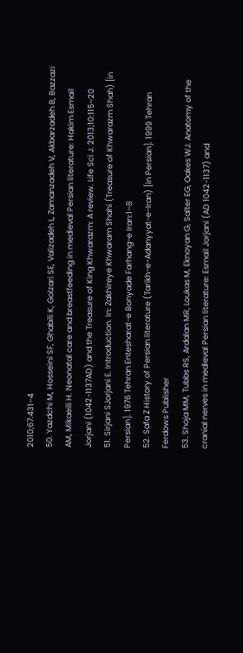2010;67:431–4
50. Yazdchi M, Hosseini SF, Ghabili K, Golzari SE, Valizadeh L, Zamanzadeh V, Akbarzadeh B, Bazzazi AM, Mikaeili H. Neonatal care and breastfeeding in medieval Persian literature: Hakim Esmail Jorjani (1042-1137AD) and the Treasure of King Khwarazm: A review. Life Sci J. 2013;10:115–20
51. Sirjani SJorjani E. Introduction. In: Zakhireye Khwaram Shahi (Treasure of Khwarazm Shah) [in Persian]. 1976 Tehran Entesharat-e Bonyade Farhang-e Iran:1–8
52. Safa Z History of Persian literature (Tarikh-e-Adanyyat-e-Iran) [in Persian]. 1999 Tehran Ferdows Publisher
53. Shoja MM, Tubbs RS, Ardalan MR, Loukas M, Eknoyan G, Salter EG, Oakes WJ. Anatomy of the cranial nerves in medieval Persian literature: Esmail Jorjani (AD 1042-1137) and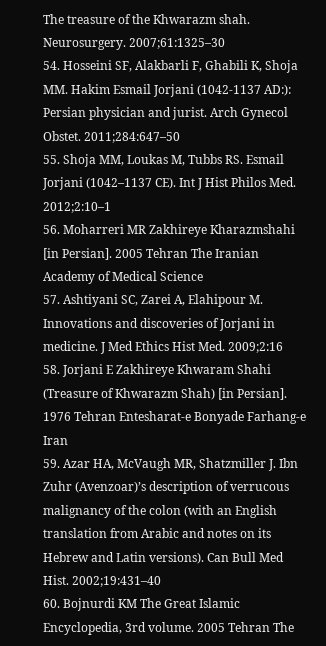The treasure of the Khwarazm shah. Neurosurgery. 2007;61:1325–30
54. Hosseini SF, Alakbarli F, Ghabili K, Shoja MM. Hakim Esmail Jorjani (1042-1137 AD:): Persian physician and jurist. Arch Gynecol Obstet. 2011;284:647–50
55. Shoja MM, Loukas M, Tubbs RS. Esmail Jorjani (1042–1137 CE). Int J Hist Philos Med. 2012;2:10–1
56. Moharreri MR Zakhireye Kharazmshahi [in Persian]. 2005 Tehran The Iranian Academy of Medical Science
57. Ashtiyani SC, Zarei A, Elahipour M. Innovations and discoveries of Jorjani in medicine. J Med Ethics Hist Med. 2009;2:16
58. Jorjani E Zakhireye Khwaram Shahi (Treasure of Khwarazm Shah) [in Persian]. 1976 Tehran Entesharat-e Bonyade Farhang-e Iran
59. Azar HA, McVaugh MR, Shatzmiller J. Ibn Zuhr (Avenzoar)’s description of verrucous malignancy of the colon (with an English translation from Arabic and notes on its Hebrew and Latin versions). Can Bull Med Hist. 2002;19:431–40
60. Bojnurdi KM The Great Islamic Encyclopedia, 3rd volume. 2005 Tehran The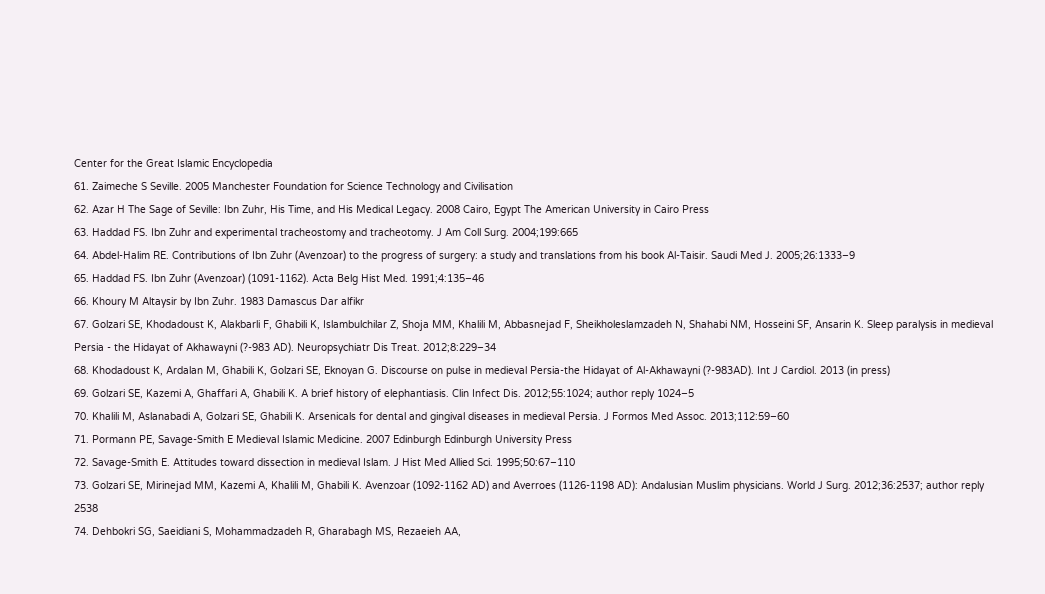Center for the Great Islamic Encyclopedia
61. Zaimeche S Seville. 2005 Manchester Foundation for Science Technology and Civilisation
62. Azar H The Sage of Seville: Ibn Zuhr, His Time, and His Medical Legacy. 2008 Cairo, Egypt The American University in Cairo Press
63. Haddad FS. Ibn Zuhr and experimental tracheostomy and tracheotomy. J Am Coll Surg. 2004;199:665
64. Abdel-Halim RE. Contributions of Ibn Zuhr (Avenzoar) to the progress of surgery: a study and translations from his book Al-Taisir. Saudi Med J. 2005;26:1333–9
65. Haddad FS. Ibn Zuhr (Avenzoar) (1091-1162). Acta Belg Hist Med. 1991;4:135–46
66. Khoury M Altaysir by Ibn Zuhr. 1983 Damascus Dar alfikr
67. Golzari SE, Khodadoust K, Alakbarli F, Ghabili K, Islambulchilar Z, Shoja MM, Khalili M, Abbasnejad F, Sheikholeslamzadeh N, Shahabi NM, Hosseini SF, Ansarin K. Sleep paralysis in medieval Persia - the Hidayat of Akhawayni (?-983 AD). Neuropsychiatr Dis Treat. 2012;8:229–34
68. Khodadoust K, Ardalan M, Ghabili K, Golzari SE, Eknoyan G. Discourse on pulse in medieval Persia-the Hidayat of Al-Akhawayni (?-983AD). Int J Cardiol. 2013 (in press)
69. Golzari SE, Kazemi A, Ghaffari A, Ghabili K. A brief history of elephantiasis. Clin Infect Dis. 2012;55:1024; author reply 1024–5
70. Khalili M, Aslanabadi A, Golzari SE, Ghabili K. Arsenicals for dental and gingival diseases in medieval Persia. J Formos Med Assoc. 2013;112:59–60
71. Pormann PE, Savage-Smith E Medieval Islamic Medicine. 2007 Edinburgh Edinburgh University Press
72. Savage-Smith E. Attitudes toward dissection in medieval Islam. J Hist Med Allied Sci. 1995;50:67–110
73. Golzari SE, Mirinejad MM, Kazemi A, Khalili M, Ghabili K. Avenzoar (1092-1162 AD) and Averroes (1126-1198 AD): Andalusian Muslim physicians. World J Surg. 2012;36:2537; author reply 2538
74. Dehbokri SG, Saeidiani S, Mohammadzadeh R, Gharabagh MS, Rezaeieh AA,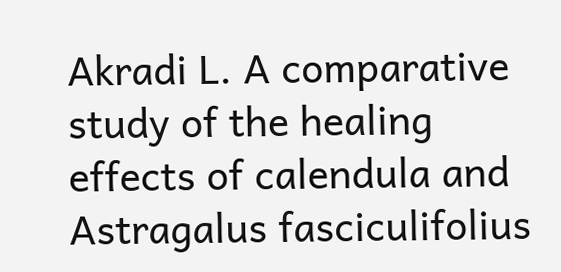Akradi L. A comparative study of the healing effects of calendula and Astragalus fasciculifolius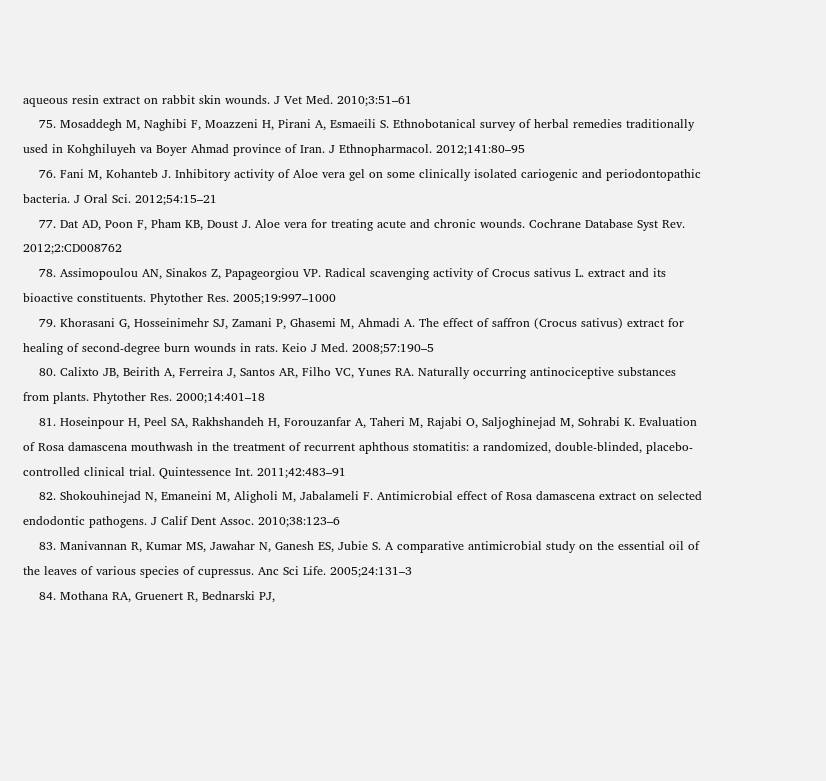aqueous resin extract on rabbit skin wounds. J Vet Med. 2010;3:51–61
    75. Mosaddegh M, Naghibi F, Moazzeni H, Pirani A, Esmaeili S. Ethnobotanical survey of herbal remedies traditionally used in Kohghiluyeh va Boyer Ahmad province of Iran. J Ethnopharmacol. 2012;141:80–95
    76. Fani M, Kohanteb J. Inhibitory activity of Aloe vera gel on some clinically isolated cariogenic and periodontopathic bacteria. J Oral Sci. 2012;54:15–21
    77. Dat AD, Poon F, Pham KB, Doust J. Aloe vera for treating acute and chronic wounds. Cochrane Database Syst Rev. 2012;2:CD008762
    78. Assimopoulou AN, Sinakos Z, Papageorgiou VP. Radical scavenging activity of Crocus sativus L. extract and its bioactive constituents. Phytother Res. 2005;19:997–1000
    79. Khorasani G, Hosseinimehr SJ, Zamani P, Ghasemi M, Ahmadi A. The effect of saffron (Crocus sativus) extract for healing of second-degree burn wounds in rats. Keio J Med. 2008;57:190–5
    80. Calixto JB, Beirith A, Ferreira J, Santos AR, Filho VC, Yunes RA. Naturally occurring antinociceptive substances from plants. Phytother Res. 2000;14:401–18
    81. Hoseinpour H, Peel SA, Rakhshandeh H, Forouzanfar A, Taheri M, Rajabi O, Saljoghinejad M, Sohrabi K. Evaluation of Rosa damascena mouthwash in the treatment of recurrent aphthous stomatitis: a randomized, double-blinded, placebo-controlled clinical trial. Quintessence Int. 2011;42:483–91
    82. Shokouhinejad N, Emaneini M, Aligholi M, Jabalameli F. Antimicrobial effect of Rosa damascena extract on selected endodontic pathogens. J Calif Dent Assoc. 2010;38:123–6
    83. Manivannan R, Kumar MS, Jawahar N, Ganesh ES, Jubie S. A comparative antimicrobial study on the essential oil of the leaves of various species of cupressus. Anc Sci Life. 2005;24:131–3
    84. Mothana RA, Gruenert R, Bednarski PJ,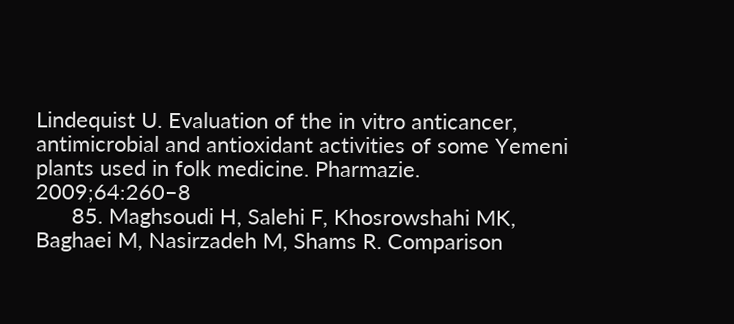Lindequist U. Evaluation of the in vitro anticancer, antimicrobial and antioxidant activities of some Yemeni plants used in folk medicine. Pharmazie. 2009;64:260–8
      85. Maghsoudi H, Salehi F, Khosrowshahi MK, Baghaei M, Nasirzadeh M, Shams R. Comparison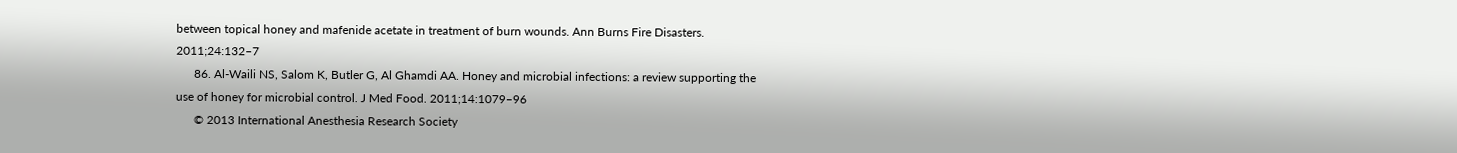between topical honey and mafenide acetate in treatment of burn wounds. Ann Burns Fire Disasters. 2011;24:132–7
      86. Al-Waili NS, Salom K, Butler G, Al Ghamdi AA. Honey and microbial infections: a review supporting the use of honey for microbial control. J Med Food. 2011;14:1079–96
      © 2013 International Anesthesia Research Society